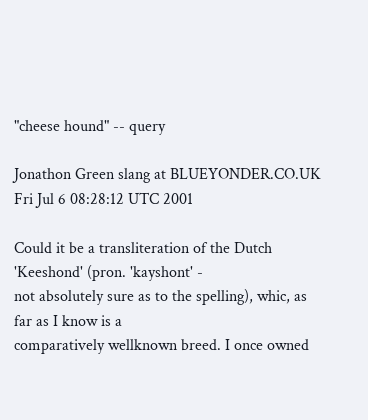"cheese hound" -- query

Jonathon Green slang at BLUEYONDER.CO.UK
Fri Jul 6 08:28:12 UTC 2001

Could it be a transliteration of the Dutch 'Keeshond' (pron. 'kayshont' -
not absolutely sure as to the spelling), whic, as far as I know is a
comparatively wellknown breed. I once owned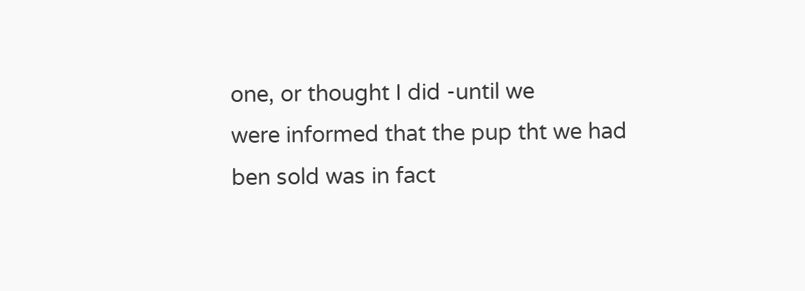one, or thought I did -until we
were informed that the pup tht we had ben sold was in fact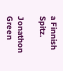a Finnish Spitz.

Jonathon Green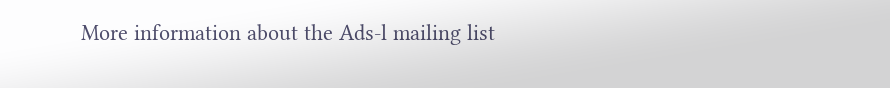More information about the Ads-l mailing list